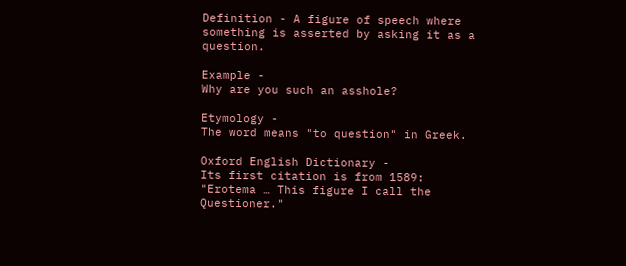Definition - A figure of speech where something is asserted by asking it as a question.

Example -
Why are you such an asshole?

Etymology -
The word means "to question" in Greek.

Oxford English Dictionary -
Its first citation is from 1589:
"Erotema … This figure I call the Questioner."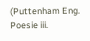(Puttenham Eng. Poesie iii.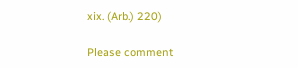xix. (Arb.) 220)

Please comment